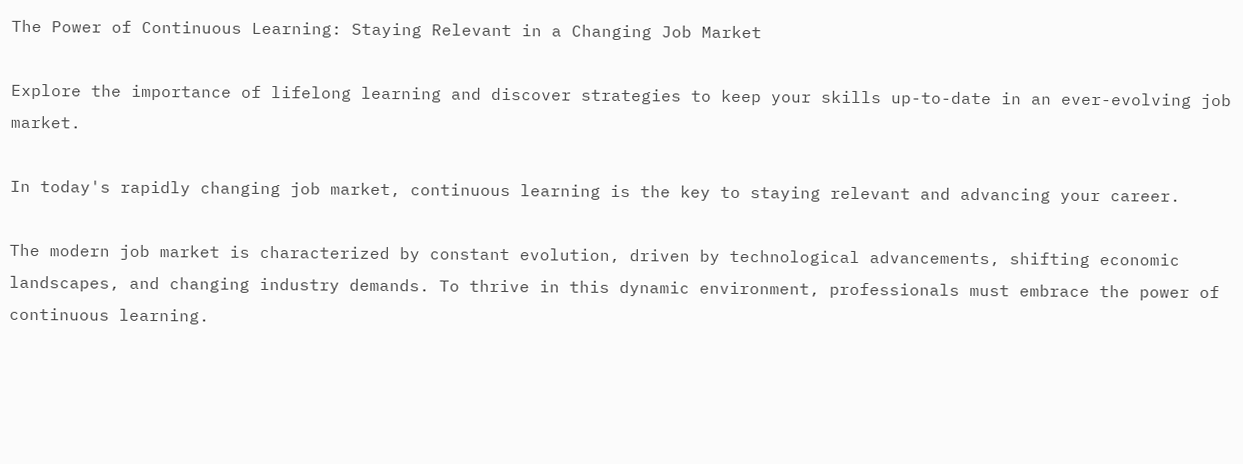The Power of Continuous Learning: Staying Relevant in a Changing Job Market

Explore the importance of lifelong learning and discover strategies to keep your skills up-to-date in an ever-evolving job market.

In today's rapidly changing job market, continuous learning is the key to staying relevant and advancing your career.

The modern job market is characterized by constant evolution, driven by technological advancements, shifting economic landscapes, and changing industry demands. To thrive in this dynamic environment, professionals must embrace the power of continuous learning.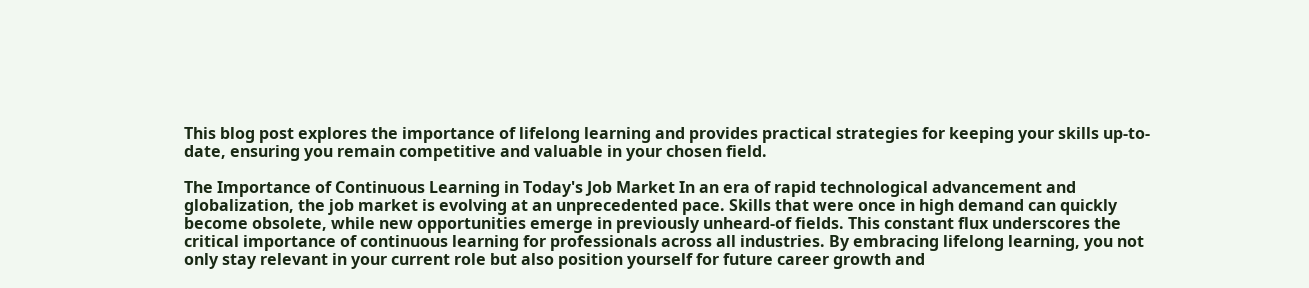This blog post explores the importance of lifelong learning and provides practical strategies for keeping your skills up-to-date, ensuring you remain competitive and valuable in your chosen field.

The Importance of Continuous Learning in Today's Job Market In an era of rapid technological advancement and globalization, the job market is evolving at an unprecedented pace. Skills that were once in high demand can quickly become obsolete, while new opportunities emerge in previously unheard-of fields. This constant flux underscores the critical importance of continuous learning for professionals across all industries. By embracing lifelong learning, you not only stay relevant in your current role but also position yourself for future career growth and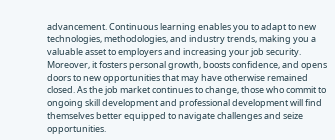advancement. Continuous learning enables you to adapt to new technologies, methodologies, and industry trends, making you a valuable asset to employers and increasing your job security. Moreover, it fosters personal growth, boosts confidence, and opens doors to new opportunities that may have otherwise remained closed. As the job market continues to change, those who commit to ongoing skill development and professional development will find themselves better equipped to navigate challenges and seize opportunities.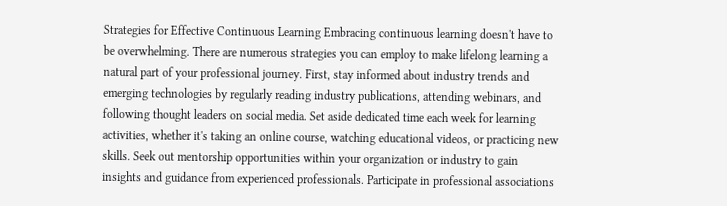Strategies for Effective Continuous Learning Embracing continuous learning doesn't have to be overwhelming. There are numerous strategies you can employ to make lifelong learning a natural part of your professional journey. First, stay informed about industry trends and emerging technologies by regularly reading industry publications, attending webinars, and following thought leaders on social media. Set aside dedicated time each week for learning activities, whether it's taking an online course, watching educational videos, or practicing new skills. Seek out mentorship opportunities within your organization or industry to gain insights and guidance from experienced professionals. Participate in professional associations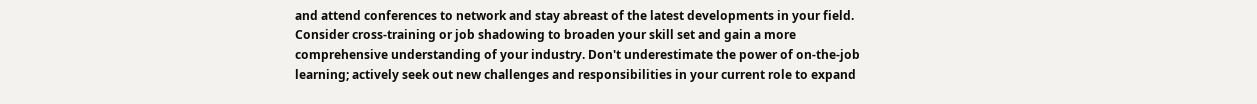and attend conferences to network and stay abreast of the latest developments in your field. Consider cross-training or job shadowing to broaden your skill set and gain a more comprehensive understanding of your industry. Don't underestimate the power of on-the-job learning; actively seek out new challenges and responsibilities in your current role to expand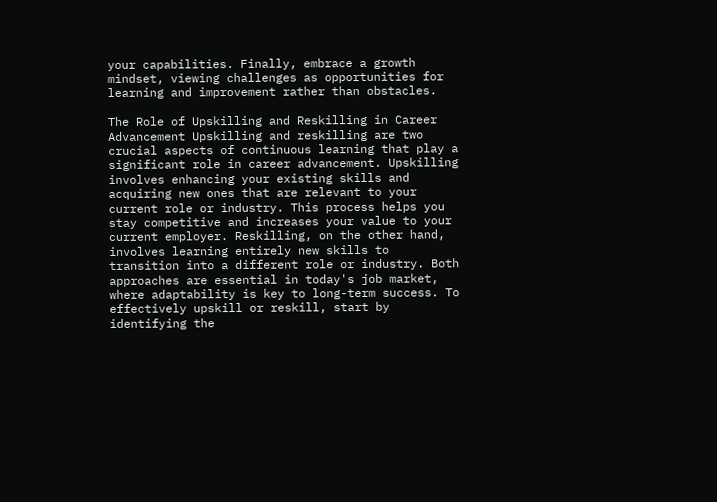your capabilities. Finally, embrace a growth mindset, viewing challenges as opportunities for learning and improvement rather than obstacles.

The Role of Upskilling and Reskilling in Career Advancement Upskilling and reskilling are two crucial aspects of continuous learning that play a significant role in career advancement. Upskilling involves enhancing your existing skills and acquiring new ones that are relevant to your current role or industry. This process helps you stay competitive and increases your value to your current employer. Reskilling, on the other hand, involves learning entirely new skills to transition into a different role or industry. Both approaches are essential in today's job market, where adaptability is key to long-term success. To effectively upskill or reskill, start by identifying the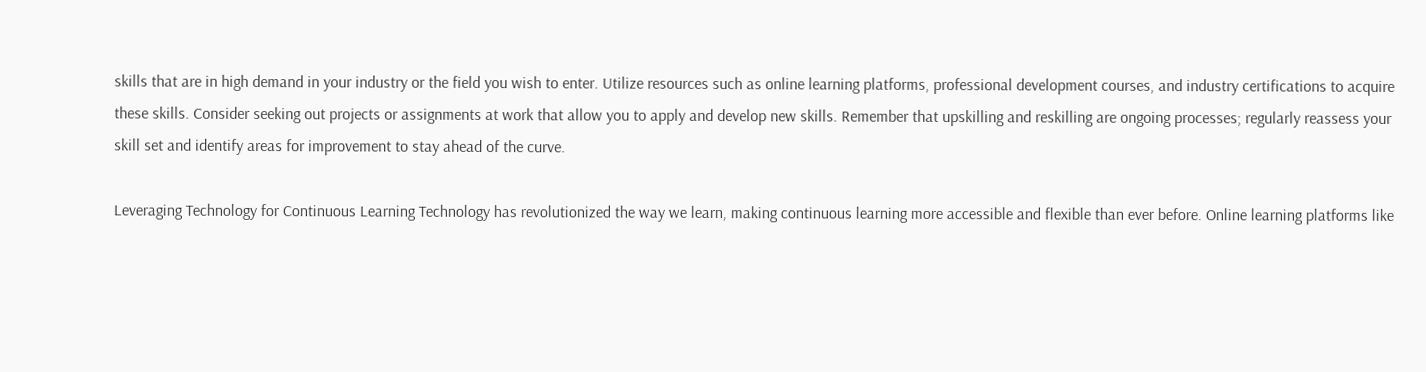skills that are in high demand in your industry or the field you wish to enter. Utilize resources such as online learning platforms, professional development courses, and industry certifications to acquire these skills. Consider seeking out projects or assignments at work that allow you to apply and develop new skills. Remember that upskilling and reskilling are ongoing processes; regularly reassess your skill set and identify areas for improvement to stay ahead of the curve.

Leveraging Technology for Continuous Learning Technology has revolutionized the way we learn, making continuous learning more accessible and flexible than ever before. Online learning platforms like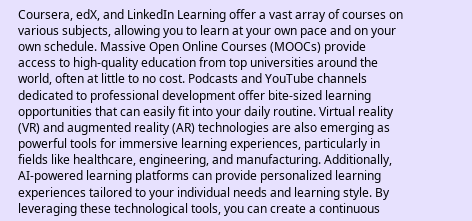Coursera, edX, and LinkedIn Learning offer a vast array of courses on various subjects, allowing you to learn at your own pace and on your own schedule. Massive Open Online Courses (MOOCs) provide access to high-quality education from top universities around the world, often at little to no cost. Podcasts and YouTube channels dedicated to professional development offer bite-sized learning opportunities that can easily fit into your daily routine. Virtual reality (VR) and augmented reality (AR) technologies are also emerging as powerful tools for immersive learning experiences, particularly in fields like healthcare, engineering, and manufacturing. Additionally, AI-powered learning platforms can provide personalized learning experiences tailored to your individual needs and learning style. By leveraging these technological tools, you can create a continuous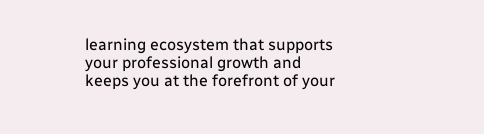learning ecosystem that supports your professional growth and keeps you at the forefront of your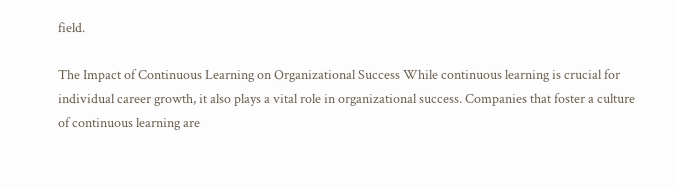field.

The Impact of Continuous Learning on Organizational Success While continuous learning is crucial for individual career growth, it also plays a vital role in organizational success. Companies that foster a culture of continuous learning are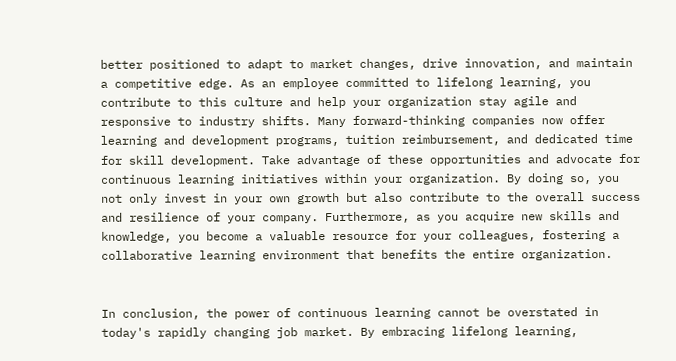better positioned to adapt to market changes, drive innovation, and maintain a competitive edge. As an employee committed to lifelong learning, you contribute to this culture and help your organization stay agile and responsive to industry shifts. Many forward-thinking companies now offer learning and development programs, tuition reimbursement, and dedicated time for skill development. Take advantage of these opportunities and advocate for continuous learning initiatives within your organization. By doing so, you not only invest in your own growth but also contribute to the overall success and resilience of your company. Furthermore, as you acquire new skills and knowledge, you become a valuable resource for your colleagues, fostering a collaborative learning environment that benefits the entire organization.


In conclusion, the power of continuous learning cannot be overstated in today's rapidly changing job market. By embracing lifelong learning,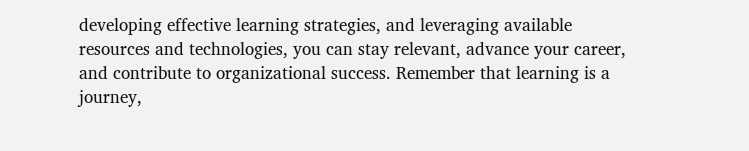developing effective learning strategies, and leveraging available resources and technologies, you can stay relevant, advance your career, and contribute to organizational success. Remember that learning is a journey,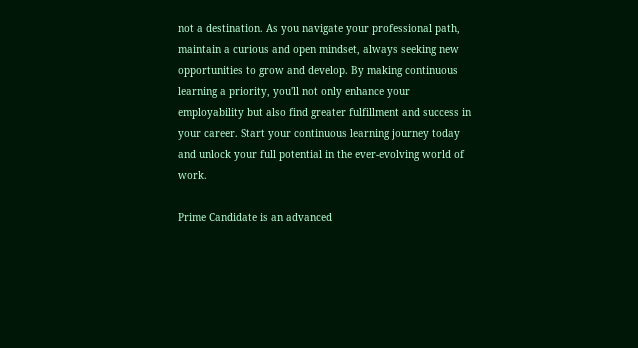not a destination. As you navigate your professional path, maintain a curious and open mindset, always seeking new opportunities to grow and develop. By making continuous learning a priority, you'll not only enhance your employability but also find greater fulfillment and success in your career. Start your continuous learning journey today and unlock your full potential in the ever-evolving world of work.

Prime Candidate is an advanced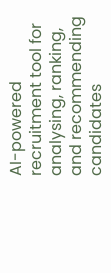AI-powered recruitment tool for analysing, ranking, and recommending candidates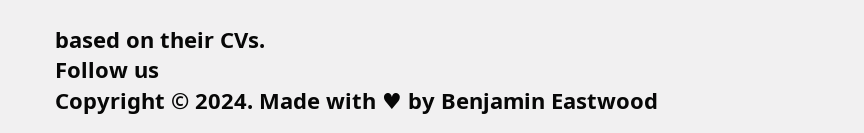based on their CVs.
Follow us
Copyright © 2024. Made with ♥ by Benjamin Eastwood